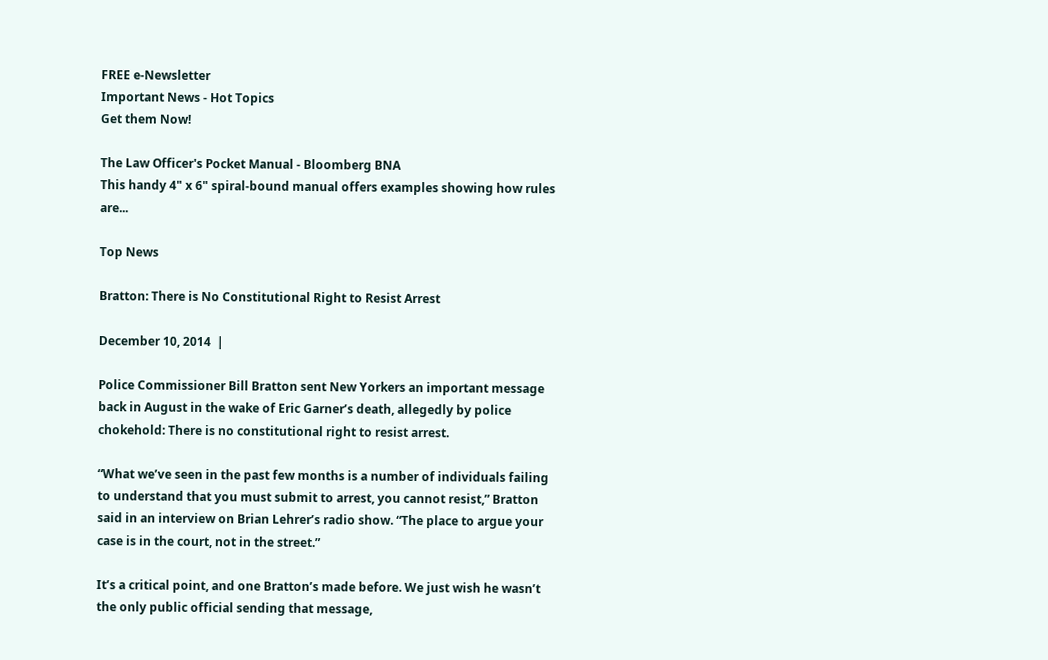FREE e-Newsletter
Important News - Hot Topics
Get them Now!

The Law Officer's Pocket Manual - Bloomberg BNA
This handy 4" x 6" spiral-bound manual offers examples showing how rules are...

Top News

Bratton: There is No Constitutional Right to Resist Arrest

December 10, 2014  |

Police Commissioner Bill Bratton sent New Yorkers an important message back in August in the wake of Eric Garner’s death, allegedly by police chokehold: There is no constitutional right to resist arrest.

“What we’ve seen in the past few months is a number of individuals failing to understand that you must submit to arrest, you cannot resist,” Bratton said in an interview on Brian Lehrer’s radio show. “The place to argue your case is in the court, not in the street.”

It’s a critical point, and one Bratton’s made before. We just wish he wasn’t the only public official sending that message,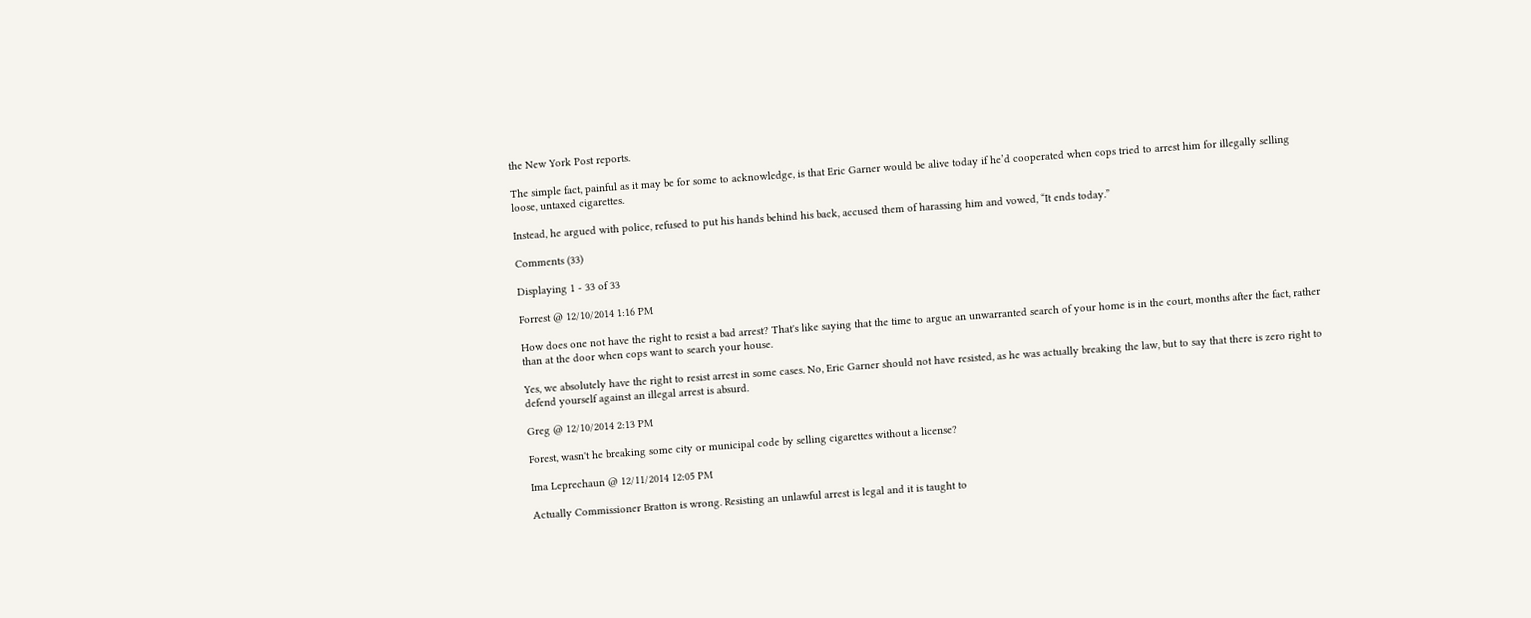the New York Post reports.

The simple fact, painful as it may be for some to acknowledge, is that Eric Garner would be alive today if he’d cooperated when cops tried to arrest him for illegally selling loose, untaxed cigarettes.

Instead, he argued with police, refused to put his hands behind his back, accused them of harassing him and vowed, “It ends today.”

Comments (33)

Displaying 1 - 33 of 33

Forrest @ 12/10/2014 1:16 PM

How does one not have the right to resist a bad arrest? That's like saying that the time to argue an unwarranted search of your home is in the court, months after the fact, rather than at the door when cops want to search your house.

Yes, we absolutely have the right to resist arrest in some cases. No, Eric Garner should not have resisted, as he was actually breaking the law, but to say that there is zero right to defend yourself against an illegal arrest is absurd.

Greg @ 12/10/2014 2:13 PM

Forest, wasn't he breaking some city or municipal code by selling cigarettes without a license?

Ima Leprechaun @ 12/11/2014 12:05 PM

Actually Commissioner Bratton is wrong. Resisting an unlawful arrest is legal and it is taught to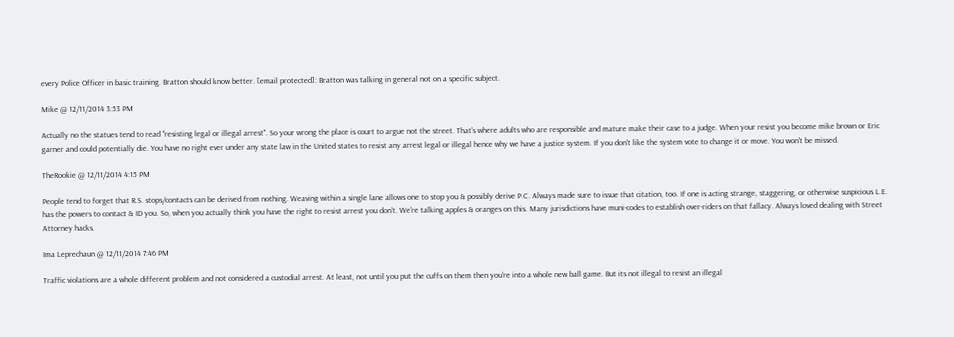every Police Officer in basic training. Bratton should know better. [email protected]: Bratton was talking in general not on a specific subject.

Mike @ 12/11/2014 3:53 PM

Actually no the statues tend to read "resisting legal or illegal arrest". So your wrong the place is court to argue not the street. That's where adults who are responsible and mature make their case to a judge. When your resist you become mike brown or Eric garner and could potentially die. You have no right ever under any state law in the United states to resist any arrest legal or illegal hence why we have a justice system. If you don't like the system vote to change it or move. You won't be missed.

TheRookie @ 12/11/2014 4:15 PM

People tend to forget that R.S. stops/contacts can be derived from nothing. Weaving within a single lane allows one to stop you & possibly derive P.C. Always made sure to issue that citation, too. If one is acting strange, staggering, or otherwise suspicious L.E. has the powers to contact & ID you. So, when you actually think you have the right to resist arrest you don't. We're talking apples & oranges on this. Many jurisdictions have muni-codes to establish over-riders on that fallacy. Always loved dealing with Street Attorney hacks.

Ima Leprechaun @ 12/11/2014 7:46 PM

Traffic violations are a whole different problem and not considered a custodial arrest. At least, not until you put the cuffs on them then you're into a whole new ball game. But its not illegal to resist an illegal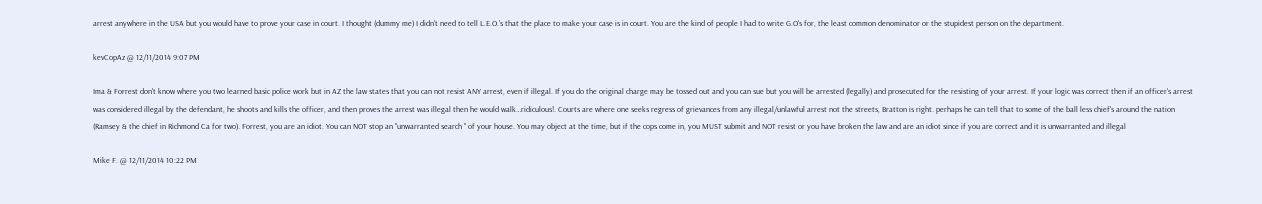arrest anywhere in the USA but you would have to prove your case in court. I thought (dummy me) I didn't need to tell L.E.O.'s that the place to make your case is in court. You are the kind of people I had to write G.O's for, the least common denominator or the stupidest person on the department.

kevCopAz @ 12/11/2014 9:07 PM

Ima & Forrest don't know where you two learned basic police work but in AZ the law states that you can not resist ANY arrest, even if illegal. If you do the original charge may be tossed out and you can sue but you will be arrested (legally) and prosecuted for the resisting of your arrest. If your logic was correct then if an officer's arrest was considered illegal by the defendant, he shoots and kills the officer, and then proves the arrest was illegal then he would walk…ridiculous!. Courts are where one seeks regress of grievances from any illegal/unlawful arrest not the streets, Bratton is right. perhaps he can tell that to some of the ball less chief's around the nation (Ramsey & the chief in Richmond Ca for two). Forrest, you are an idiot. You can NOT stop an "unwarranted search " of your house. You may object at the time, but if the cops come in, you MUST submit and NOT resist or you have broken the law and are an idiot since if you are correct and it is unwarranted and illegal

Mike F. @ 12/11/2014 10:22 PM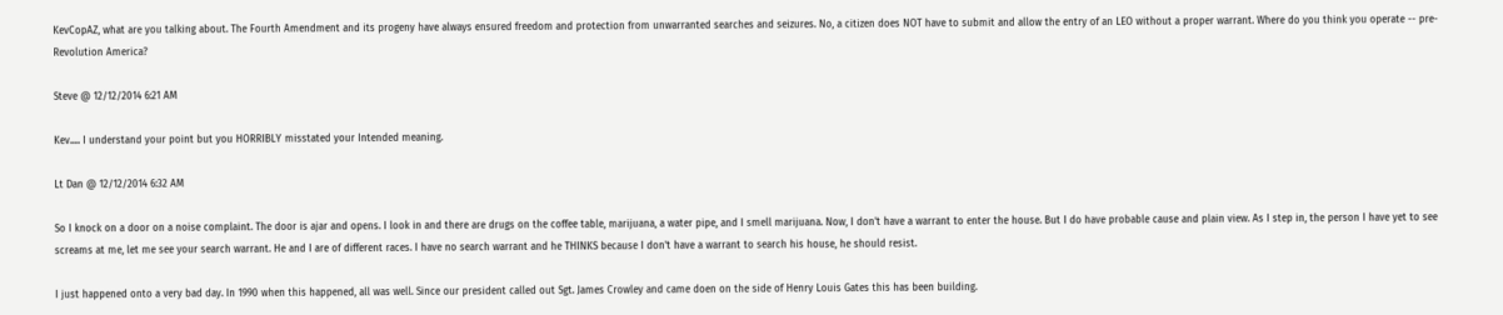KevCopAZ, what are you talking about. The Fourth Amendment and its progeny have always ensured freedom and protection from unwarranted searches and seizures. No, a citizen does NOT have to submit and allow the entry of an LEO without a proper warrant. Where do you think you operate -- pre-Revolution America?

Steve @ 12/12/2014 6:21 AM

Kev..... I understand your point but you HORRIBLY misstated your Intended meaning.

Lt Dan @ 12/12/2014 6:32 AM

So I knock on a door on a noise complaint. The door is ajar and opens. I look in and there are drugs on the coffee table, marijuana, a water pipe, and I smell marijuana. Now, I don't have a warrant to enter the house. But I do have probable cause and plain view. As I step in, the person I have yet to see screams at me, let me see your search warrant. He and I are of different races. I have no search warrant and he THINKS because I don't have a warrant to search his house, he should resist.

I just happened onto a very bad day. In 1990 when this happened, all was well. Since our president called out Sgt. James Crowley and came doen on the side of Henry Louis Gates this has been building.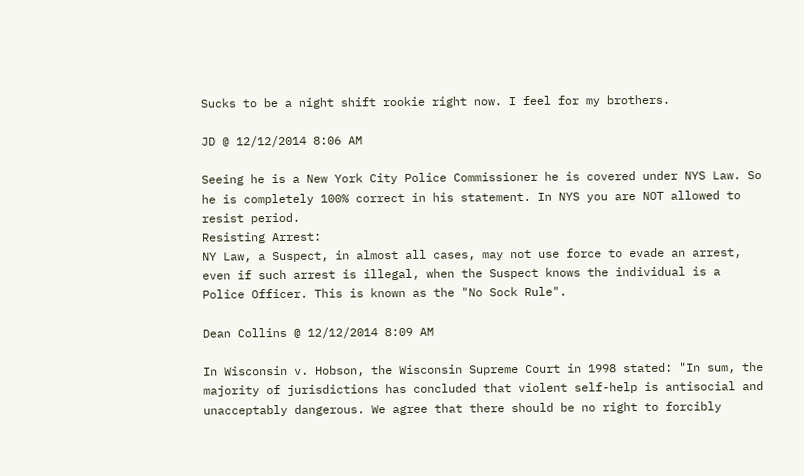Sucks to be a night shift rookie right now. I feel for my brothers.

JD @ 12/12/2014 8:06 AM

Seeing he is a New York City Police Commissioner he is covered under NYS Law. So he is completely 100% correct in his statement. In NYS you are NOT allowed to resist period.
Resisting Arrest:
NY Law, a Suspect, in almost all cases, may not use force to evade an arrest, even if such arrest is illegal, when the Suspect knows the individual is a Police Officer. This is known as the "No Sock Rule".

Dean Collins @ 12/12/2014 8:09 AM

In Wisconsin v. Hobson, the Wisconsin Supreme Court in 1998 stated: "In sum, the majority of jurisdictions has concluded that violent self-help is antisocial and unacceptably dangerous. We agree that there should be no right to forcibly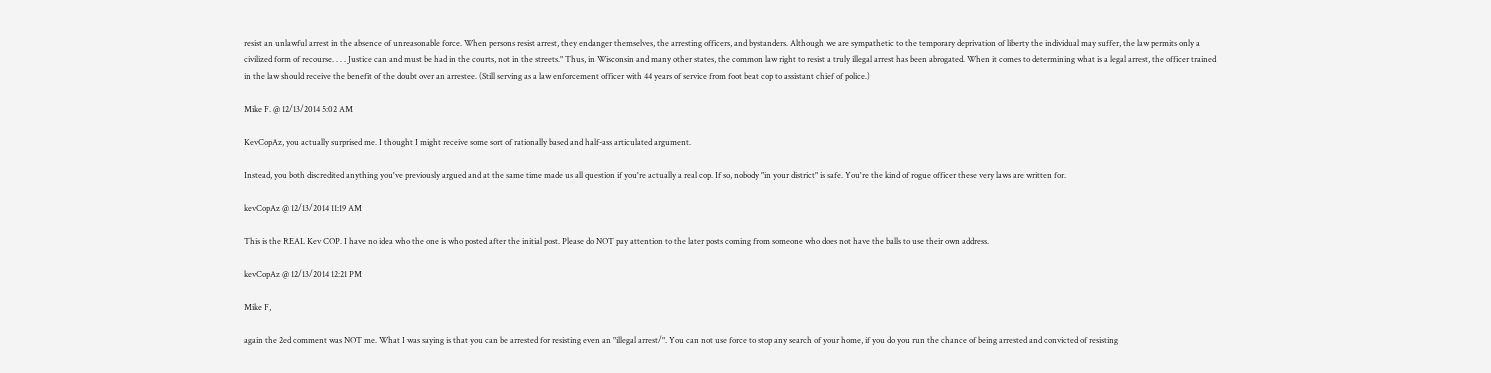resist an unlawful arrest in the absence of unreasonable force. When persons resist arrest, they endanger themselves, the arresting officers, and bystanders. Although we are sympathetic to the temporary deprivation of liberty the individual may suffer, the law permits only a civilized form of recourse. . . . Justice can and must be had in the courts, not in the streets." Thus, in Wisconsin and many other states, the common law right to resist a truly illegal arrest has been abrogated. When it comes to determining what is a legal arrest, the officer trained in the law should receive the benefit of the doubt over an arrestee. (Still serving as a law enforcement officer with 44 years of service from foot beat cop to assistant chief of police.)

Mike F. @ 12/13/2014 5:02 AM

KevCopAz, you actually surprised me. I thought I might receive some sort of rationally based and half-ass articulated argument.

Instead, you both discredited anything you've previously argued and at the same time made us all question if you're actually a real cop. If so, nobody "in your district" is safe. You're the kind of rogue officer these very laws are written for.

kevCopAz @ 12/13/2014 11:19 AM

This is the REAL Kev COP. I have no idea who the one is who posted after the initial post. Please do NOT pay attention to the later posts coming from someone who does not have the balls to use their own address.

kevCopAz @ 12/13/2014 12:21 PM

Mike F,

again the 2ed comment was NOT me. What I was saying is that you can be arrested for resisting even an "illegal arrest/". You can not use force to stop any search of your home, if you do you run the chance of being arrested and convicted of resisting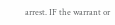arrest. IF the warrant or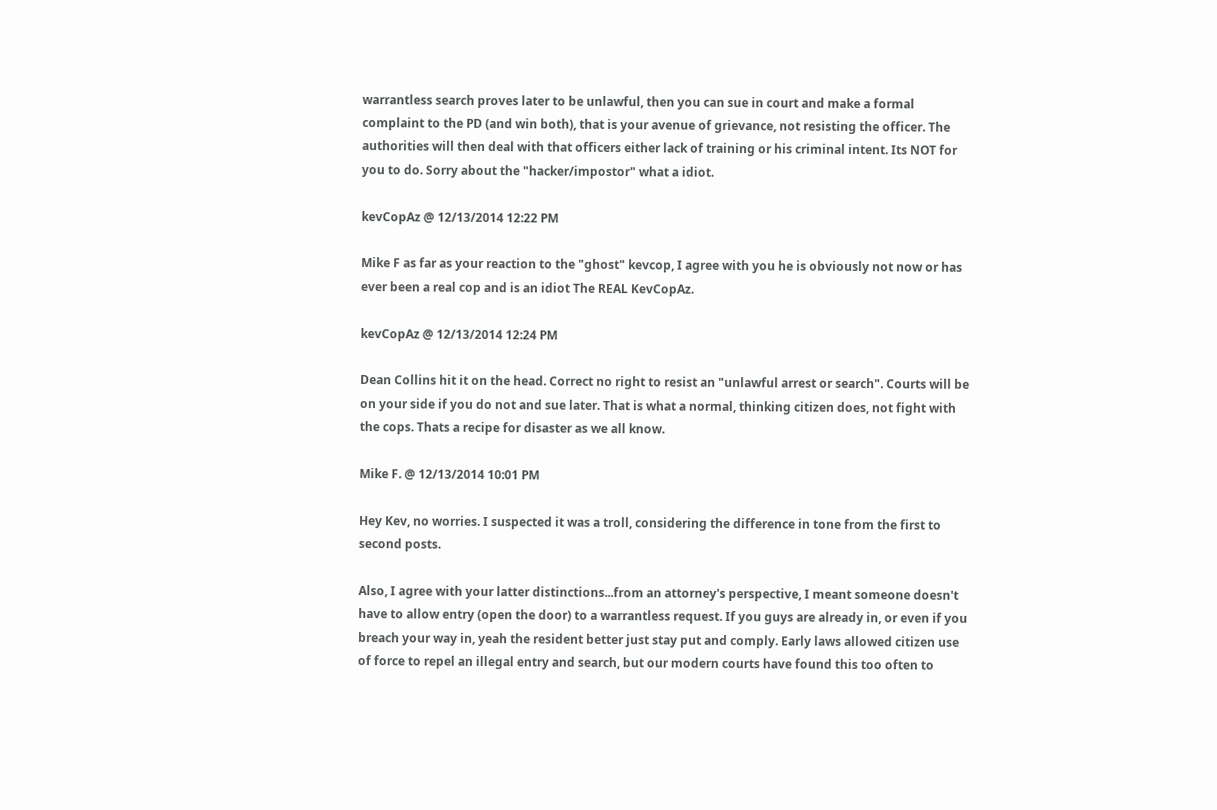warrantless search proves later to be unlawful, then you can sue in court and make a formal complaint to the PD (and win both), that is your avenue of grievance, not resisting the officer. The authorities will then deal with that officers either lack of training or his criminal intent. Its NOT for you to do. Sorry about the "hacker/impostor" what a idiot.

kevCopAz @ 12/13/2014 12:22 PM

Mike F as far as your reaction to the "ghost" kevcop, I agree with you he is obviously not now or has ever been a real cop and is an idiot The REAL KevCopAz.

kevCopAz @ 12/13/2014 12:24 PM

Dean Collins hit it on the head. Correct no right to resist an "unlawful arrest or search". Courts will be on your side if you do not and sue later. That is what a normal, thinking citizen does, not fight with the cops. Thats a recipe for disaster as we all know.

Mike F. @ 12/13/2014 10:01 PM

Hey Kev, no worries. I suspected it was a troll, considering the difference in tone from the first to second posts.

Also, I agree with your latter distinctions...from an attorney's perspective, I meant someone doesn't have to allow entry (open the door) to a warrantless request. If you guys are already in, or even if you breach your way in, yeah the resident better just stay put and comply. Early laws allowed citizen use of force to repel an illegal entry and search, but our modern courts have found this too often to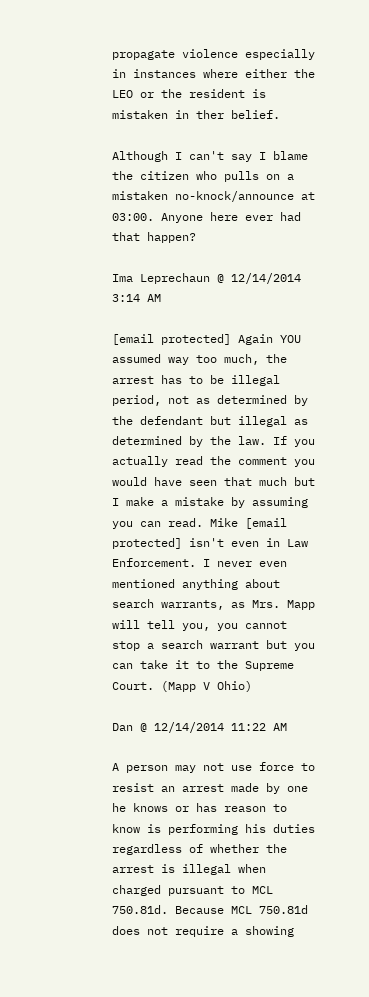propagate violence especially in instances where either the LEO or the resident is mistaken in ther belief.

Although I can't say I blame the citizen who pulls on a mistaken no-knock/announce at 03:00. Anyone here ever had that happen?

Ima Leprechaun @ 12/14/2014 3:14 AM

[email protected] Again YOU assumed way too much, the arrest has to be illegal period, not as determined by the defendant but illegal as determined by the law. If you actually read the comment you would have seen that much but I make a mistake by assuming you can read. Mike [email protected] isn't even in Law Enforcement. I never even mentioned anything about search warrants, as Mrs. Mapp will tell you, you cannot stop a search warrant but you can take it to the Supreme Court. (Mapp V Ohio)

Dan @ 12/14/2014 11:22 AM

A person may not use force to resist an arrest made by one he knows or has reason to know is performing his duties regardless of whether the arrest is illegal when charged pursuant to MCL 750.81d. Because MCL 750.81d does not require a showing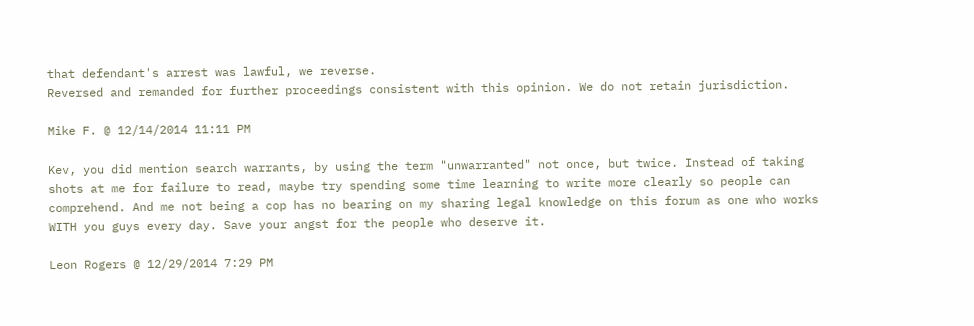that defendant's arrest was lawful, we reverse.
Reversed and remanded for further proceedings consistent with this opinion. We do not retain jurisdiction.

Mike F. @ 12/14/2014 11:11 PM

Kev, you did mention search warrants, by using the term "unwarranted" not once, but twice. Instead of taking shots at me for failure to read, maybe try spending some time learning to write more clearly so people can comprehend. And me not being a cop has no bearing on my sharing legal knowledge on this forum as one who works WITH you guys every day. Save your angst for the people who deserve it.

Leon Rogers @ 12/29/2014 7:29 PM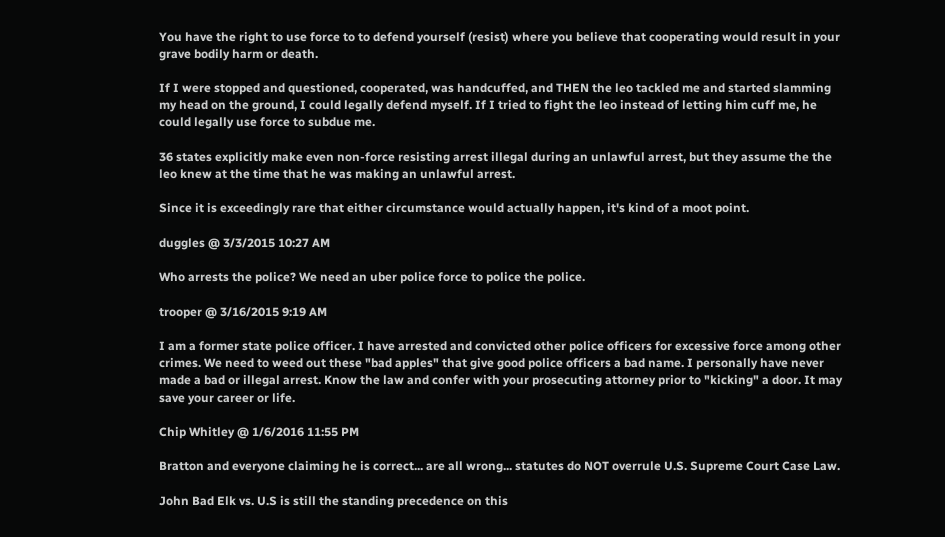You have the right to use force to to defend yourself (resist) where you believe that cooperating would result in your grave bodily harm or death.

If I were stopped and questioned, cooperated, was handcuffed, and THEN the leo tackled me and started slamming my head on the ground, I could legally defend myself. If I tried to fight the leo instead of letting him cuff me, he could legally use force to subdue me.

36 states explicitly make even non-force resisting arrest illegal during an unlawful arrest, but they assume the the leo knew at the time that he was making an unlawful arrest.

Since it is exceedingly rare that either circumstance would actually happen, it's kind of a moot point.

duggles @ 3/3/2015 10:27 AM

Who arrests the police? We need an uber police force to police the police.

trooper @ 3/16/2015 9:19 AM

I am a former state police officer. I have arrested and convicted other police officers for excessive force among other crimes. We need to weed out these "bad apples" that give good police officers a bad name. I personally have never made a bad or illegal arrest. Know the law and confer with your prosecuting attorney prior to "kicking" a door. It may save your career or life.

Chip Whitley @ 1/6/2016 11:55 PM

Bratton and everyone claiming he is correct... are all wrong... statutes do NOT overrule U.S. Supreme Court Case Law.

John Bad Elk vs. U.S is still the standing precedence on this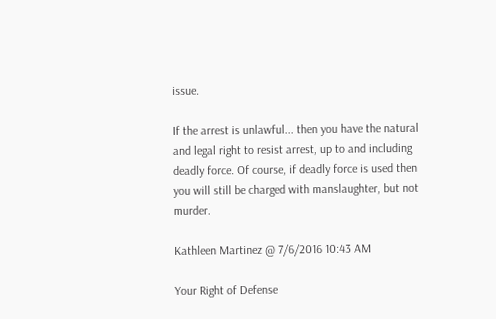issue.

If the arrest is unlawful... then you have the natural and legal right to resist arrest, up to and including deadly force. Of course, if deadly force is used then you will still be charged with manslaughter, but not murder.

Kathleen Martinez @ 7/6/2016 10:43 AM

Your Right of Defense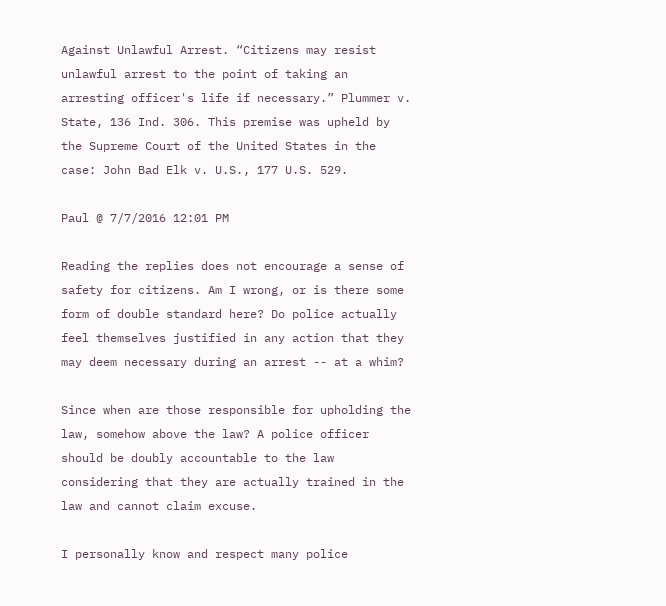Against Unlawful Arrest. “Citizens may resist unlawful arrest to the point of taking an arresting officer's life if necessary.” Plummer v. State, 136 Ind. 306. This premise was upheld by the Supreme Court of the United States in the case: John Bad Elk v. U.S., 177 U.S. 529.

Paul @ 7/7/2016 12:01 PM

Reading the replies does not encourage a sense of safety for citizens. Am I wrong, or is there some form of double standard here? Do police actually feel themselves justified in any action that they may deem necessary during an arrest -- at a whim?

Since when are those responsible for upholding the law, somehow above the law? A police officer should be doubly accountable to the law considering that they are actually trained in the law and cannot claim excuse.

I personally know and respect many police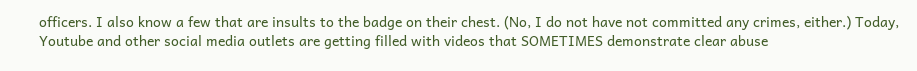officers. I also know a few that are insults to the badge on their chest. (No, I do not have not committed any crimes, either.) Today, Youtube and other social media outlets are getting filled with videos that SOMETIMES demonstrate clear abuse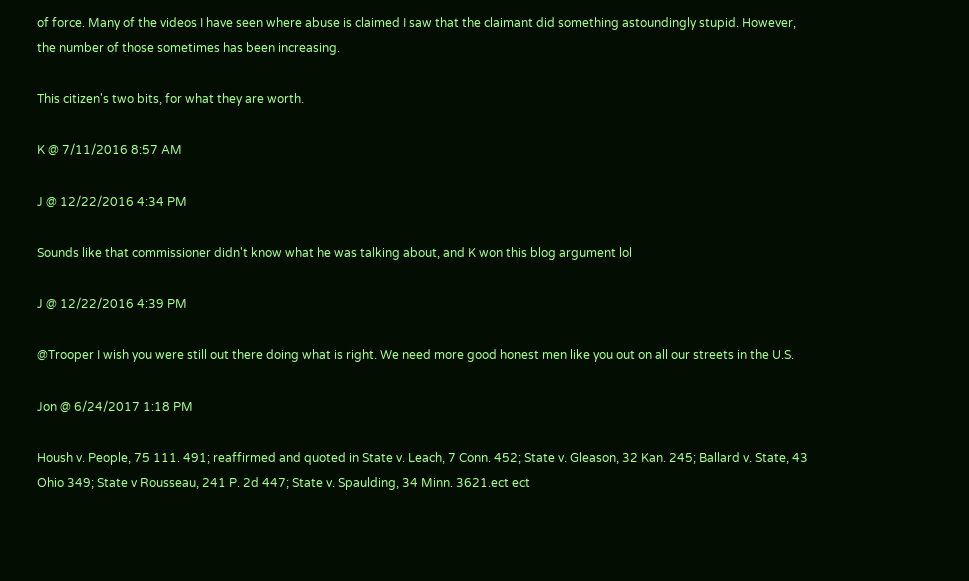of force. Many of the videos I have seen where abuse is claimed I saw that the claimant did something astoundingly stupid. However, the number of those sometimes has been increasing.

This citizen's two bits, for what they are worth.

K @ 7/11/2016 8:57 AM

J @ 12/22/2016 4:34 PM

Sounds like that commissioner didn't know what he was talking about, and K won this blog argument lol

J @ 12/22/2016 4:39 PM

@Trooper I wish you were still out there doing what is right. We need more good honest men like you out on all our streets in the U.S.

Jon @ 6/24/2017 1:18 PM

Housh v. People, 75 111. 491; reaffirmed and quoted in State v. Leach, 7 Conn. 452; State v. Gleason, 32 Kan. 245; Ballard v. State, 43 Ohio 349; State v Rousseau, 241 P. 2d 447; State v. Spaulding, 34 Minn. 3621.ect ect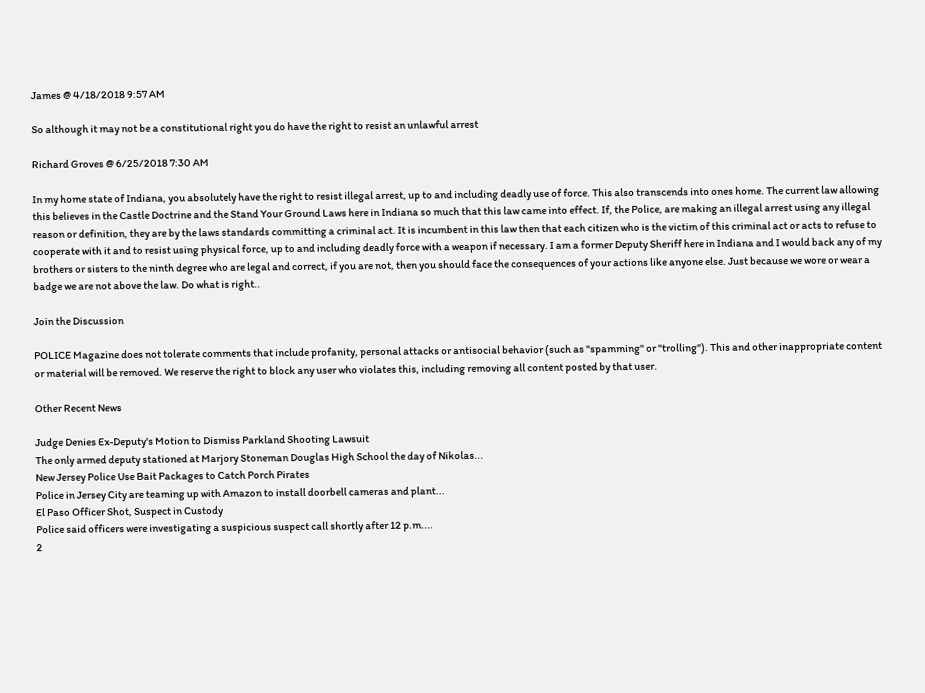James @ 4/18/2018 9:57 AM

So although it may not be a constitutional right you do have the right to resist an unlawful arrest

Richard Groves @ 6/25/2018 7:30 AM

In my home state of Indiana, you absolutely have the right to resist illegal arrest, up to and including deadly use of force. This also transcends into ones home. The current law allowing this believes in the Castle Doctrine and the Stand Your Ground Laws here in Indiana so much that this law came into effect. If, the Police, are making an illegal arrest using any illegal reason or definition, they are by the laws standards committing a criminal act. It is incumbent in this law then that each citizen who is the victim of this criminal act or acts to refuse to cooperate with it and to resist using physical force, up to and including deadly force with a weapon if necessary. I am a former Deputy Sheriff here in Indiana and I would back any of my brothers or sisters to the ninth degree who are legal and correct, if you are not, then you should face the consequences of your actions like anyone else. Just because we wore or wear a badge we are not above the law. Do what is right..

Join the Discussion

POLICE Magazine does not tolerate comments that include profanity, personal attacks or antisocial behavior (such as "spamming" or "trolling"). This and other inappropriate content or material will be removed. We reserve the right to block any user who violates this, including removing all content posted by that user.

Other Recent News

Judge Denies Ex-Deputy's Motion to Dismiss Parkland Shooting Lawsuit
The only armed deputy stationed at Marjory Stoneman Douglas High School the day of Nikolas...
New Jersey Police Use Bait Packages to Catch Porch Pirates
Police in Jersey City are teaming up with Amazon to install doorbell cameras and plant...
El Paso Officer Shot, Suspect in Custody
Police said officers were investigating a suspicious suspect call shortly after 12 p.m....
2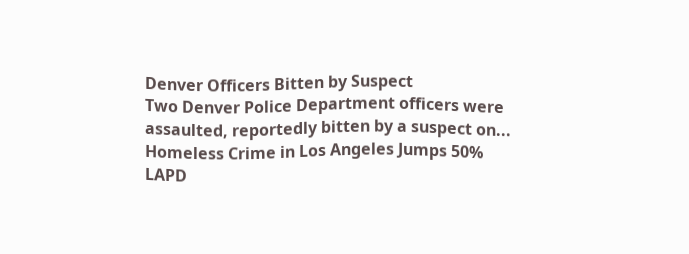Denver Officers Bitten by Suspect
Two Denver Police Department officers were assaulted, reportedly bitten by a suspect on...
Homeless Crime in Los Angeles Jumps 50%
LAPD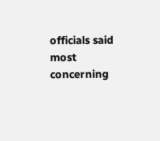officials said most concerning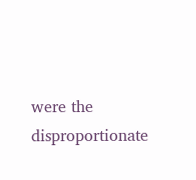were the disproportionate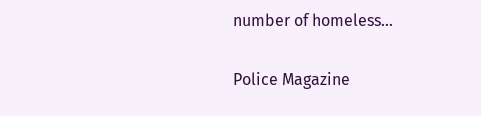number of homeless...

Police Magazine